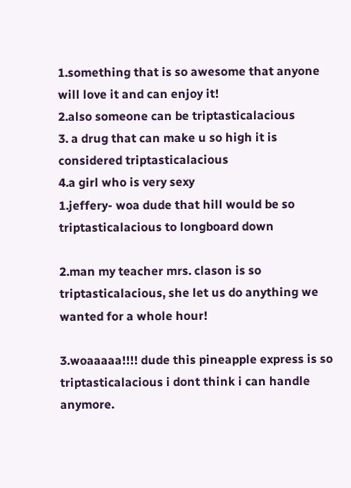1.something that is so awesome that anyone will love it and can enjoy it!
2.also someone can be triptasticalacious
3. a drug that can make u so high it is considered triptasticalacious
4.a girl who is very sexy
1.jeffery- woa dude that hill would be so triptasticalacious to longboard down

2.man my teacher mrs. clason is so triptasticalacious, she let us do anything we wanted for a whole hour!

3.woaaaaa!!!! dude this pineapple express is so triptasticalacious i dont think i can handle anymore.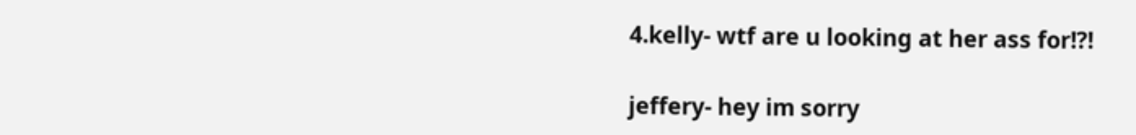4.kelly- wtf are u looking at her ass for!?!

jeffery- hey im sorry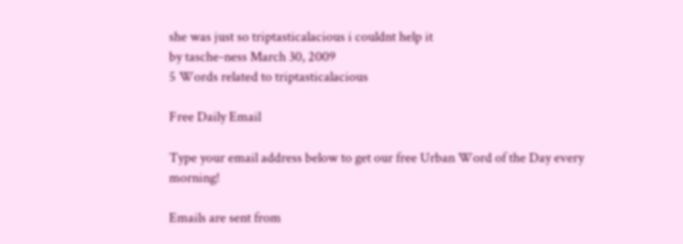she was just so triptasticalacious i couldnt help it
by tasche-ness March 30, 2009
5 Words related to triptasticalacious

Free Daily Email

Type your email address below to get our free Urban Word of the Day every morning!

Emails are sent from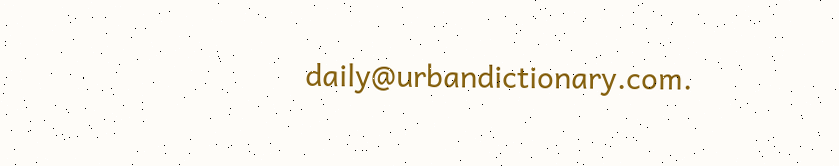daily@urbandictionary.com.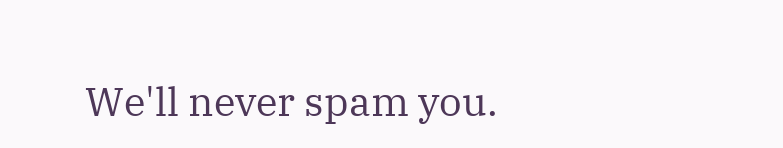We'll never spam you.